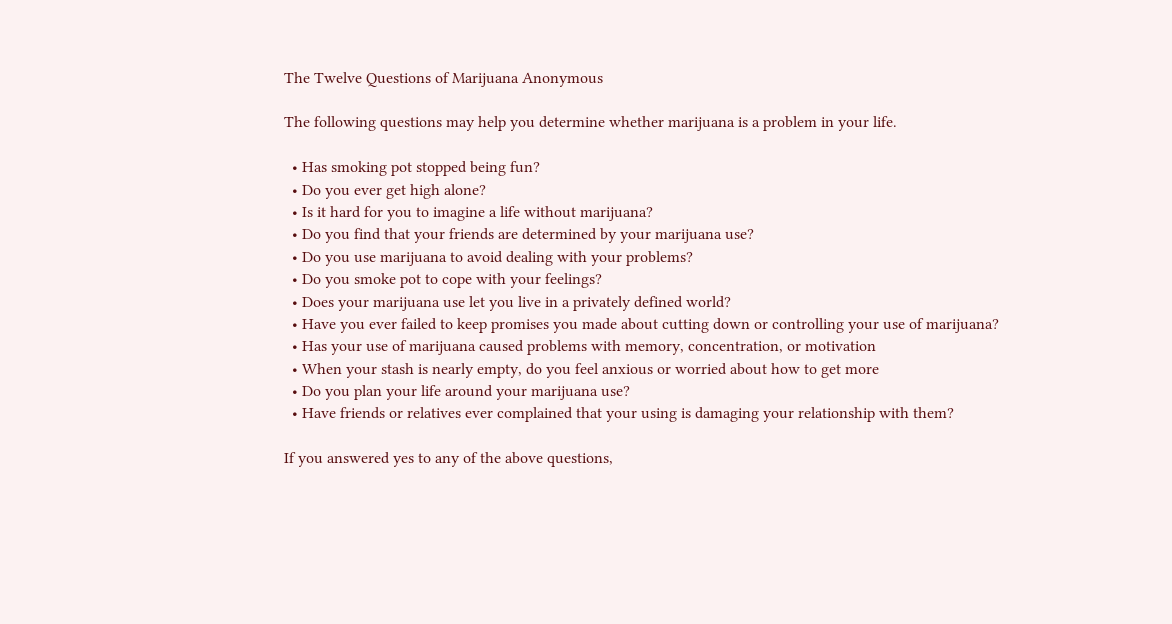The Twelve Questions of Marijuana Anonymous

The following questions may help you determine whether marijuana is a problem in your life.

  • Has smoking pot stopped being fun?
  • Do you ever get high alone?
  • Is it hard for you to imagine a life without marijuana?
  • Do you find that your friends are determined by your marijuana use?
  • Do you use marijuana to avoid dealing with your problems?
  • Do you smoke pot to cope with your feelings?
  • Does your marijuana use let you live in a privately defined world?
  • Have you ever failed to keep promises you made about cutting down or controlling your use of marijuana?
  • Has your use of marijuana caused problems with memory, concentration, or motivation
  • When your stash is nearly empty, do you feel anxious or worried about how to get more
  • Do you plan your life around your marijuana use?
  • Have friends or relatives ever complained that your using is damaging your relationship with them?

If you answered yes to any of the above questions,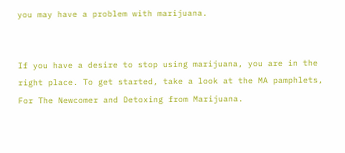you may have a problem with marijuana.


If you have a desire to stop using marijuana, you are in the right place. To get started, take a look at the MA pamphlets, For The Newcomer and Detoxing from Marijuana.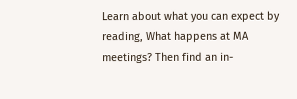Learn about what you can expect by reading, What happens at MA meetings? Then find an in-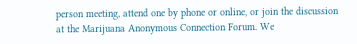person meeting, attend one by phone or online, or join the discussion at the Marijuana Anonymous Connection Forum. We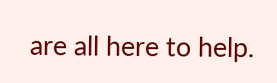are all here to help.